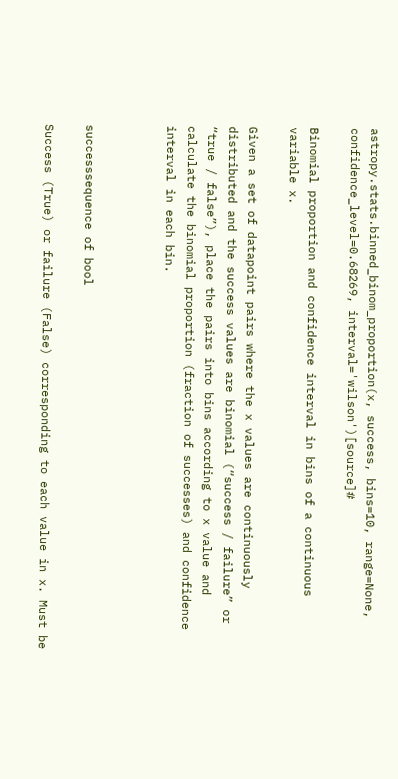astropy.stats.binned_binom_proportion(x, success, bins=10, range=None, confidence_level=0.68269, interval='wilson')[source]#

Binomial proportion and confidence interval in bins of a continuous variable x.

Given a set of datapoint pairs where the x values are continuously distributed and the success values are binomial (“success / failure” or “true / false”), place the pairs into bins according to x value and calculate the binomial proportion (fraction of successes) and confidence interval in each bin.



successsequence of bool

Success (True) or failure (False) corresponding to each value in x. Must be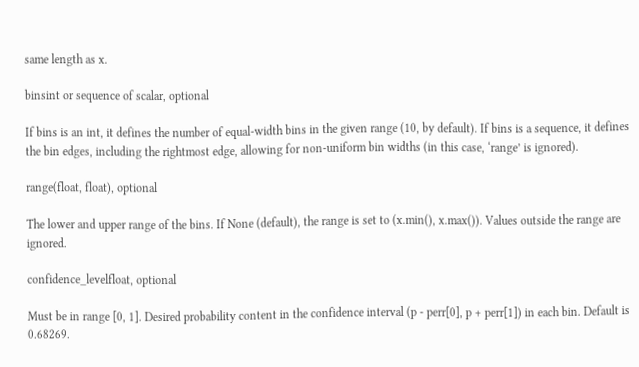same length as x.

binsint or sequence of scalar, optional

If bins is an int, it defines the number of equal-width bins in the given range (10, by default). If bins is a sequence, it defines the bin edges, including the rightmost edge, allowing for non-uniform bin widths (in this case, ‘range’ is ignored).

range(float, float), optional

The lower and upper range of the bins. If None (default), the range is set to (x.min(), x.max()). Values outside the range are ignored.

confidence_levelfloat, optional

Must be in range [0, 1]. Desired probability content in the confidence interval (p - perr[0], p + perr[1]) in each bin. Default is 0.68269.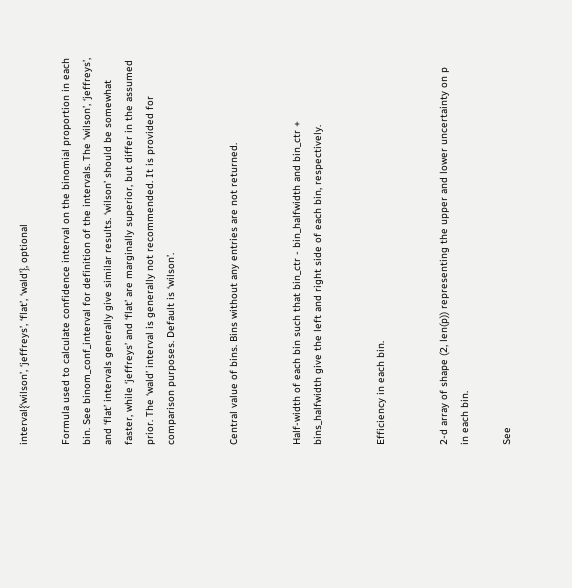interval{‘wilson’, ‘jeffreys’, ‘flat’, ‘wald’}, optional

Formula used to calculate confidence interval on the binomial proportion in each bin. See binom_conf_interval for definition of the intervals. The ‘wilson’, ‘jeffreys’, and ‘flat’ intervals generally give similar results. ‘wilson’ should be somewhat faster, while ‘jeffreys’ and ‘flat’ are marginally superior, but differ in the assumed prior. The ‘wald’ interval is generally not recommended. It is provided for comparison purposes. Default is ‘wilson’.


Central value of bins. Bins without any entries are not returned.


Half-width of each bin such that bin_ctr - bin_halfwidth and bin_ctr + bins_halfwidth give the left and right side of each bin, respectively.


Efficiency in each bin.


2-d array of shape (2, len(p)) representing the upper and lower uncertainty on p in each bin.

See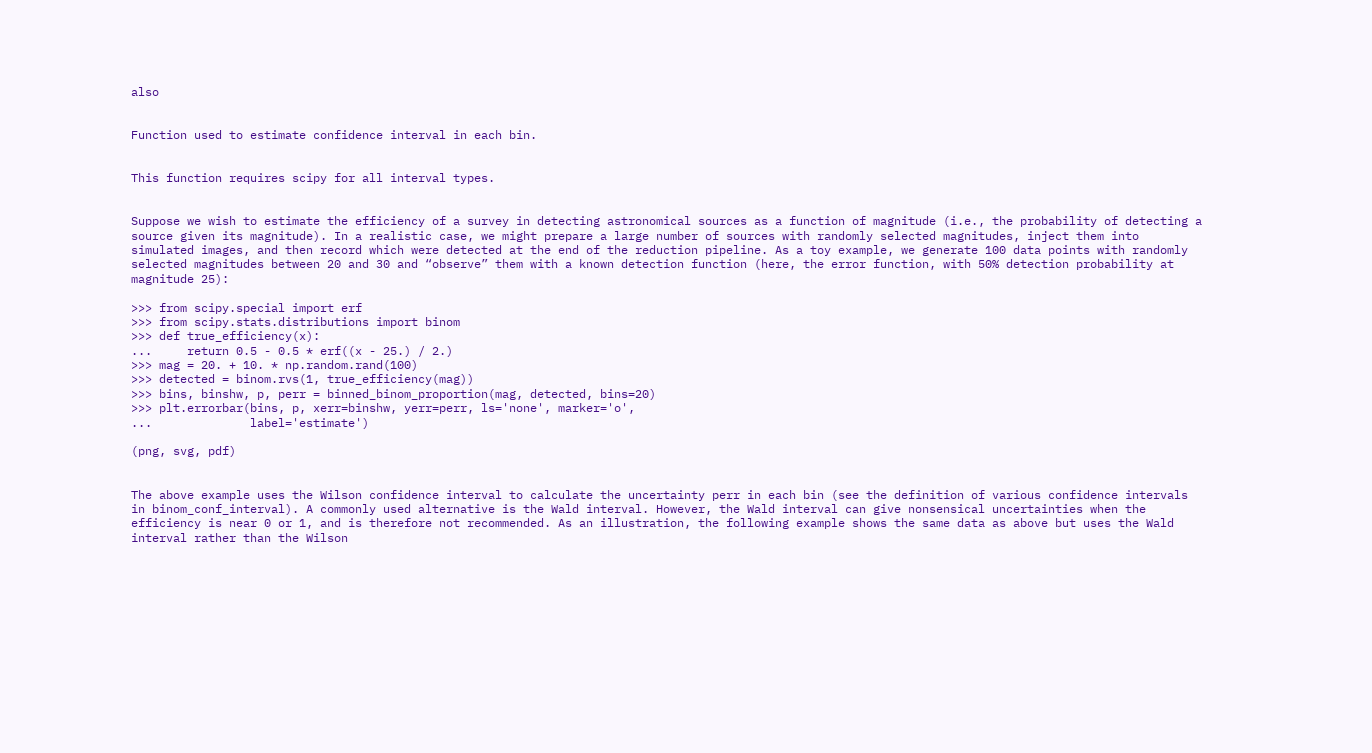also


Function used to estimate confidence interval in each bin.


This function requires scipy for all interval types.


Suppose we wish to estimate the efficiency of a survey in detecting astronomical sources as a function of magnitude (i.e., the probability of detecting a source given its magnitude). In a realistic case, we might prepare a large number of sources with randomly selected magnitudes, inject them into simulated images, and then record which were detected at the end of the reduction pipeline. As a toy example, we generate 100 data points with randomly selected magnitudes between 20 and 30 and “observe” them with a known detection function (here, the error function, with 50% detection probability at magnitude 25):

>>> from scipy.special import erf
>>> from scipy.stats.distributions import binom
>>> def true_efficiency(x):
...     return 0.5 - 0.5 * erf((x - 25.) / 2.)
>>> mag = 20. + 10. * np.random.rand(100)
>>> detected = binom.rvs(1, true_efficiency(mag))
>>> bins, binshw, p, perr = binned_binom_proportion(mag, detected, bins=20)
>>> plt.errorbar(bins, p, xerr=binshw, yerr=perr, ls='none', marker='o',
...              label='estimate')

(png, svg, pdf)


The above example uses the Wilson confidence interval to calculate the uncertainty perr in each bin (see the definition of various confidence intervals in binom_conf_interval). A commonly used alternative is the Wald interval. However, the Wald interval can give nonsensical uncertainties when the efficiency is near 0 or 1, and is therefore not recommended. As an illustration, the following example shows the same data as above but uses the Wald interval rather than the Wilson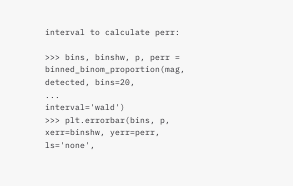interval to calculate perr:

>>> bins, binshw, p, perr = binned_binom_proportion(mag, detected, bins=20,
...                                                 interval='wald')
>>> plt.errorbar(bins, p, xerr=binshw, yerr=perr, ls='none',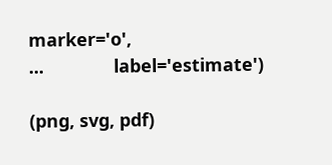marker='o',
...              label='estimate')

(png, svg, pdf)